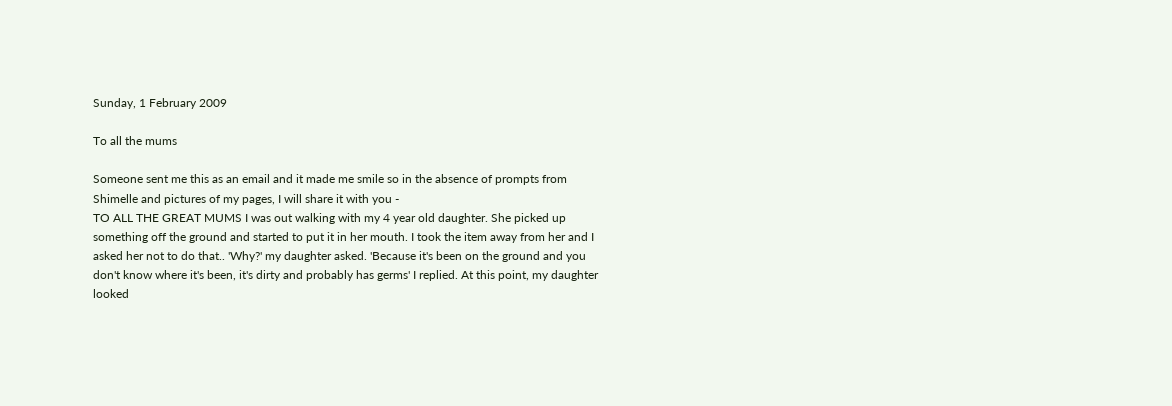Sunday, 1 February 2009

To all the mums

Someone sent me this as an email and it made me smile so in the absence of prompts from Shimelle and pictures of my pages, I will share it with you -
TO ALL THE GREAT MUMS I was out walking with my 4 year old daughter. She picked up something off the ground and started to put it in her mouth. I took the item away from her and I asked her not to do that.. 'Why?' my daughter asked. 'Because it's been on the ground and you don't know where it's been, it's dirty and probably has germs' I replied. At this point, my daughter looked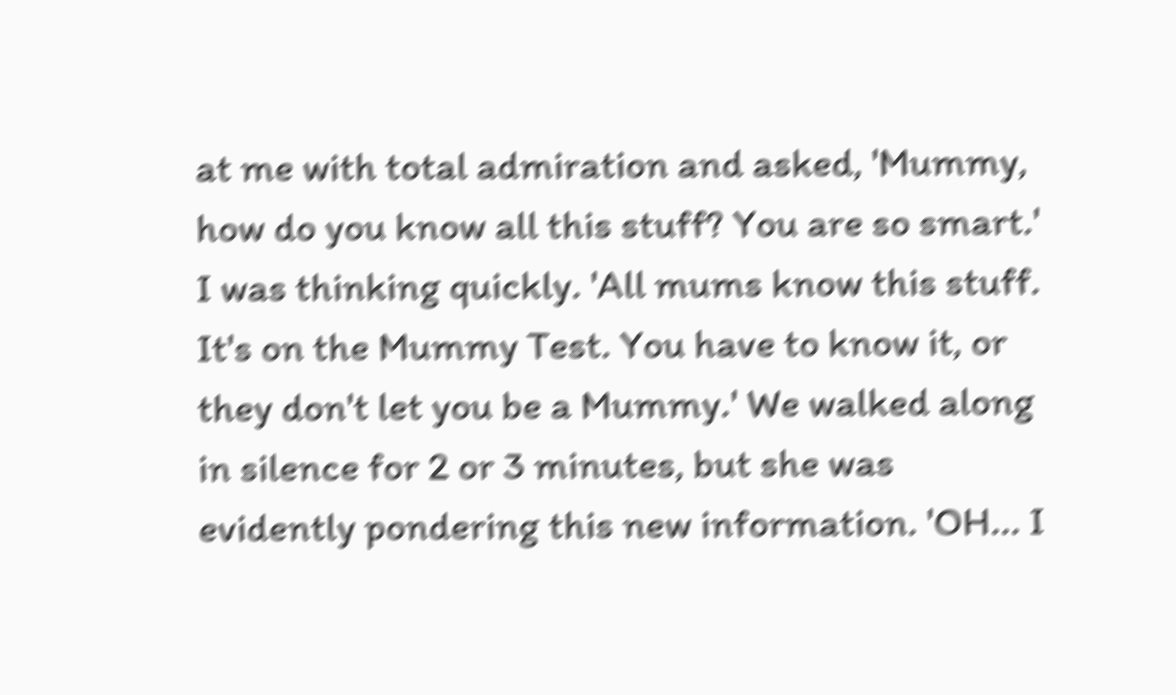at me with total admiration and asked, 'Mummy, how do you know all this stuff? You are so smart.' I was thinking quickly. 'All mums know this stuff. It's on the Mummy Test. You have to know it, or they don't let you be a Mummy.' We walked along in silence for 2 or 3 minutes, but she was evidently pondering this new information. 'OH... I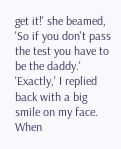get it!' she beamed, 'So if you don't pass the test you have to be the daddy.' 'Exactly,' I replied back with a big smile on my face.
When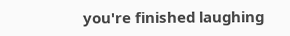you're finished laughing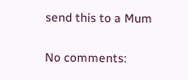send this to a Mum

No comments: